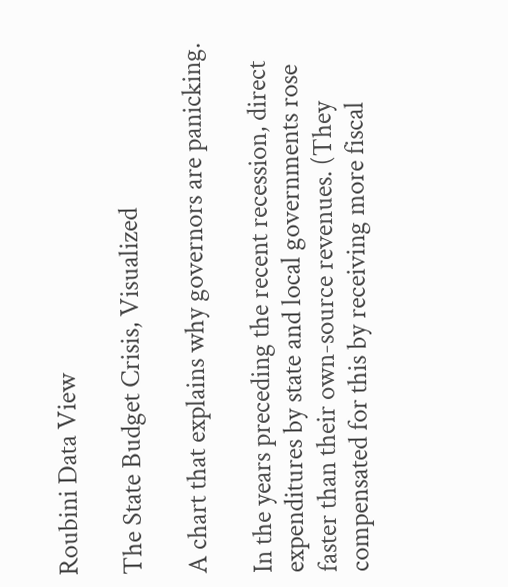Roubini Data View

The State Budget Crisis, Visualized

A chart that explains why governors are panicking.

In the years preceding the recent recession, direct expenditures by state and local governments rose faster than their own-source revenues. (They compensated for this by receiving more fiscal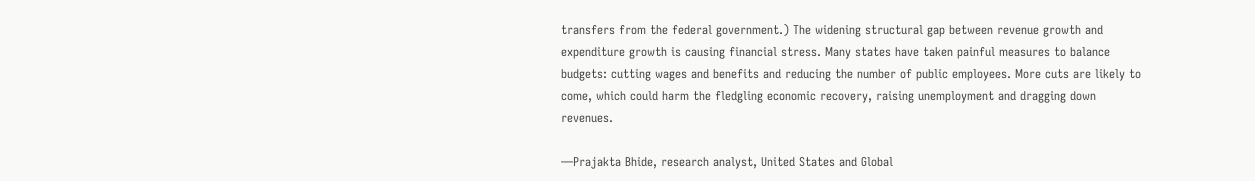transfers from the federal government.) The widening structural gap between revenue growth and expenditure growth is causing financial stress. Many states have taken painful measures to balance budgets: cutting wages and benefits and reducing the number of public employees. More cuts are likely to come, which could harm the fledgling economic recovery, raising unemployment and dragging down revenues.

—Prajakta Bhide, research analyst, United States and Global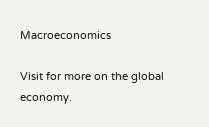Macroeconomics

Visit for more on the global economy.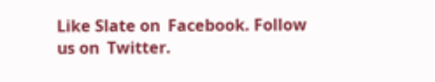Like Slate on  Facebook. Follow us on  Twitter.